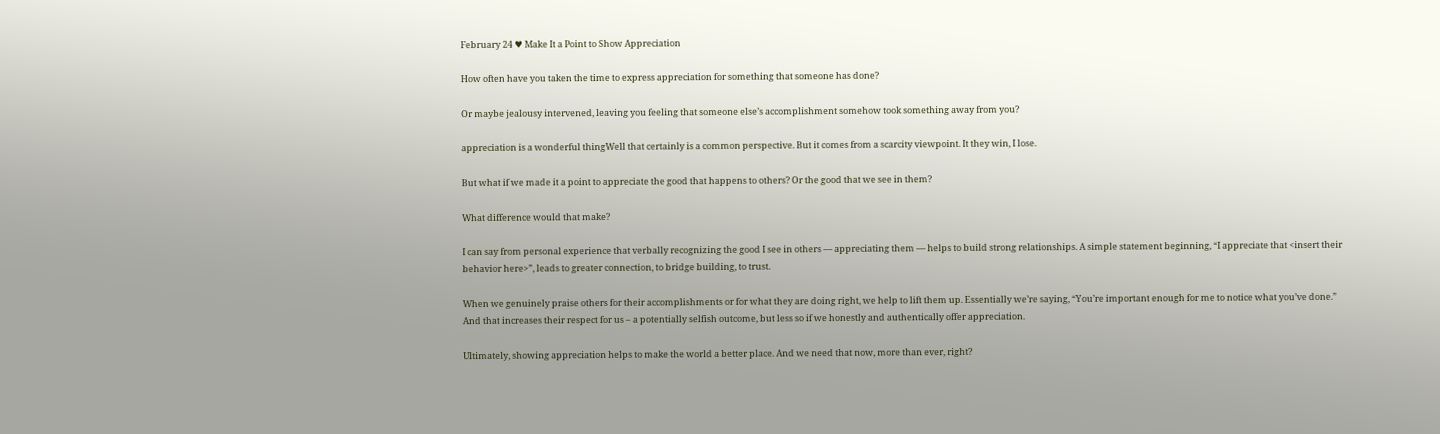February 24 ♥ Make It a Point to Show Appreciation

How often have you taken the time to express appreciation for something that someone has done?

Or maybe jealousy intervened, leaving you feeling that someone else’s accomplishment somehow took something away from you?

appreciation is a wonderful thingWell that certainly is a common perspective. But it comes from a scarcity viewpoint. It they win, I lose.

But what if we made it a point to appreciate the good that happens to others? Or the good that we see in them?

What difference would that make?

I can say from personal experience that verbally recognizing the good I see in others — appreciating them — helps to build strong relationships. A simple statement beginning, “I appreciate that <insert their behavior here>”, leads to greater connection, to bridge building, to trust.

When we genuinely praise others for their accomplishments or for what they are doing right, we help to lift them up. Essentially we’re saying, “You’re important enough for me to notice what you’ve done.” And that increases their respect for us – a potentially selfish outcome, but less so if we honestly and authentically offer appreciation.

Ultimately, showing appreciation helps to make the world a better place. And we need that now, more than ever, right?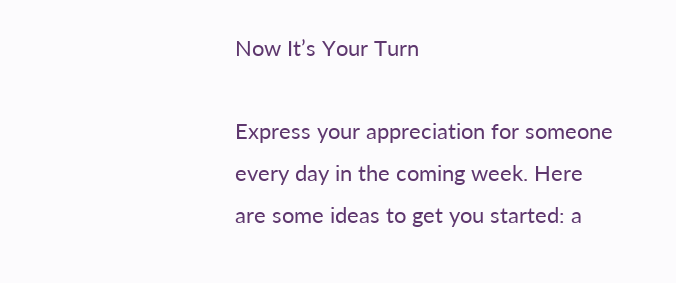Now It’s Your Turn

Express your appreciation for someone every day in the coming week. Here are some ideas to get you started: a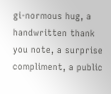gi-normous hug, a handwritten thank you note, a surprise compliment, a public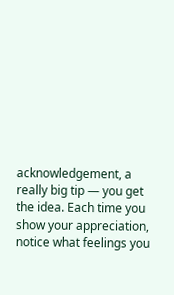acknowledgement, a really big tip — you get the idea. Each time you show your appreciation, notice what feelings you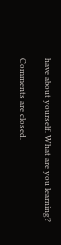have about yourself. What are you learning?

Comments are closed.